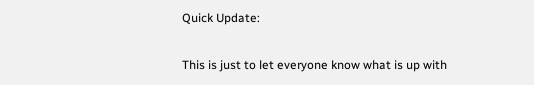Quick Update:

This is just to let everyone know what is up with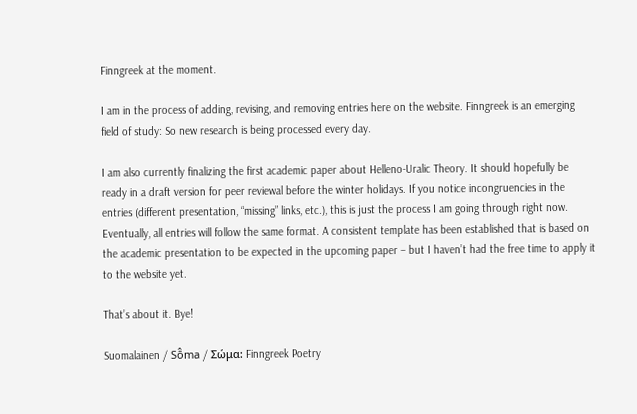Finngreek at the moment.

I am in the process of adding, revising, and removing entries here on the website. Finngreek is an emerging field of study: So new research is being processed every day.

I am also currently finalizing the first academic paper about Helleno-Uralic Theory. It should hopefully be ready in a draft version for peer reviewal before the winter holidays. If you notice incongruencies in the entries (different presentation, “missing” links, etc.), this is just the process I am going through right now. Eventually, all entries will follow the same format. A consistent template has been established that is based on the academic presentation to be expected in the upcoming paper – but I haven’t had the free time to apply it to the website yet.

That’s about it. Bye!

Suomalainen / Sō̂ma / Σώμα: Finngreek Poetry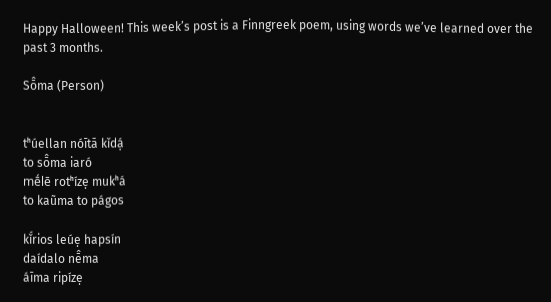Happy Halloween! This week’s post is a Finngreek poem, using words we’ve learned over the past 3 months.

Sō̂ma (Person)


tʰúellan nóītā kǐdạ́
to sō̂ma iaró
mḗlē rotʰízẹ mukʰá
to kaũma to págos

kǐ́rios leúẹ hapsín
daídalo nē̂ma
áīma ripízẹ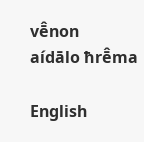vē̂non
aídālo ħrē̂ma

English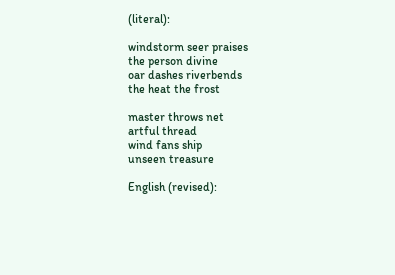(literal):

windstorm seer praises
the person divine
oar dashes riverbends
the heat the frost

master throws net
artful thread
wind fans ship
unseen treasure

English (revised):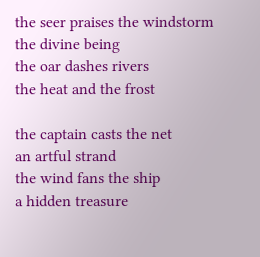the seer praises the windstorm
the divine being
the oar dashes rivers
the heat and the frost

the captain casts the net
an artful strand
the wind fans the ship
a hidden treasure